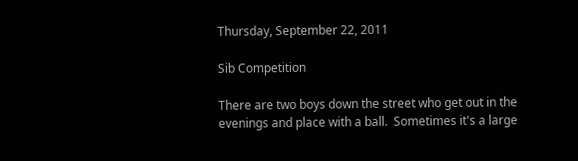Thursday, September 22, 2011

Sib Competition

There are two boys down the street who get out in the evenings and place with a ball.  Sometimes it's a large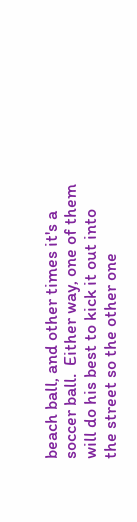beach ball, and other times it's a soccer ball.  Either way, one of them will do his best to kick it out into the street so the other one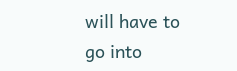will have to go into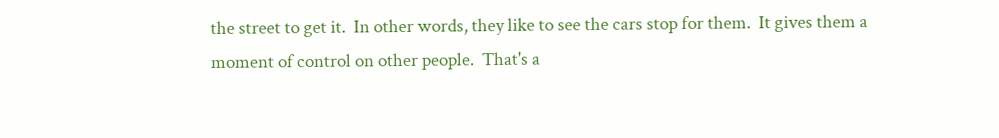the street to get it.  In other words, they like to see the cars stop for them.  It gives them a moment of control on other people.  That's a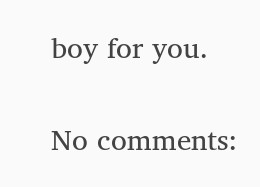boy for you.

No comments: